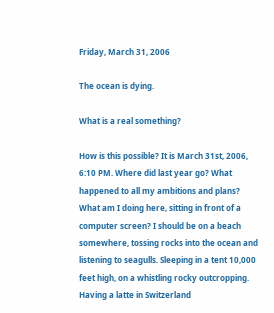Friday, March 31, 2006

The ocean is dying.

What is a real something?

How is this possible? It is March 31st, 2006, 6:10 PM. Where did last year go? What happened to all my ambitions and plans? What am I doing here, sitting in front of a computer screen? I should be on a beach somewhere, tossing rocks into the ocean and listening to seagulls. Sleeping in a tent 10,000 feet high, on a whistling rocky outcropping. Having a latte in Switzerland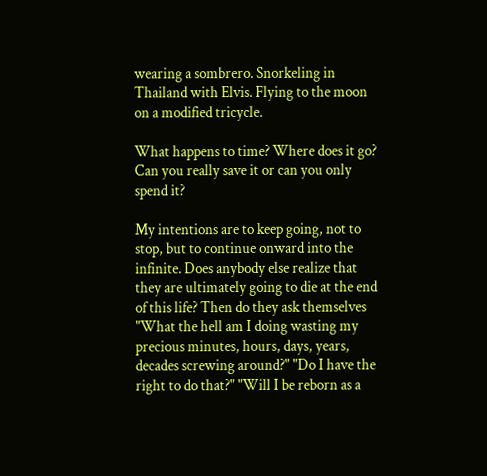wearing a sombrero. Snorkeling in Thailand with Elvis. Flying to the moon on a modified tricycle.

What happens to time? Where does it go? Can you really save it or can you only spend it?

My intentions are to keep going, not to stop, but to continue onward into the infinite. Does anybody else realize that they are ultimately going to die at the end of this life? Then do they ask themselves "What the hell am I doing wasting my precious minutes, hours, days, years, decades screwing around?" "Do I have the right to do that?" "Will I be reborn as a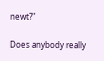newt?"

Does anybody really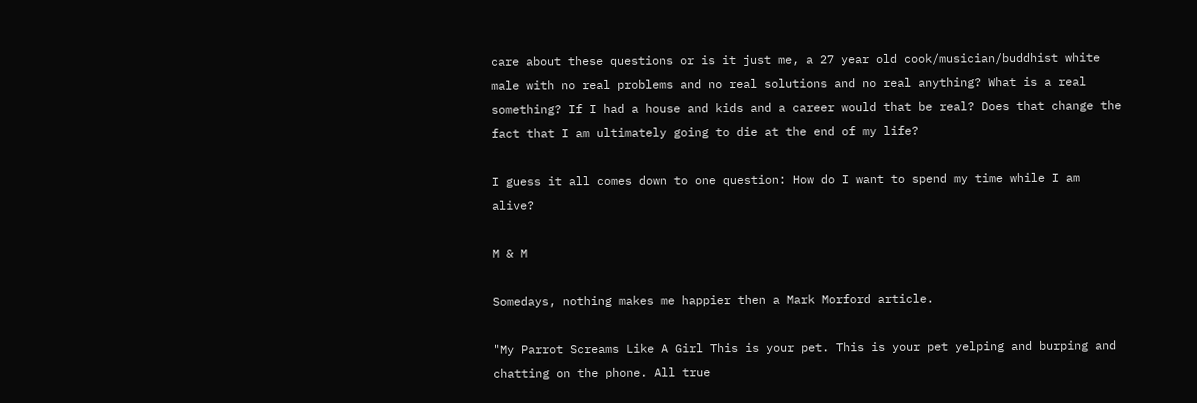care about these questions or is it just me, a 27 year old cook/musician/buddhist white male with no real problems and no real solutions and no real anything? What is a real something? If I had a house and kids and a career would that be real? Does that change the fact that I am ultimately going to die at the end of my life?

I guess it all comes down to one question: How do I want to spend my time while I am alive?

M & M

Somedays, nothing makes me happier then a Mark Morford article.

"My Parrot Screams Like A Girl This is your pet. This is your pet yelping and burping and chatting on the phone. All true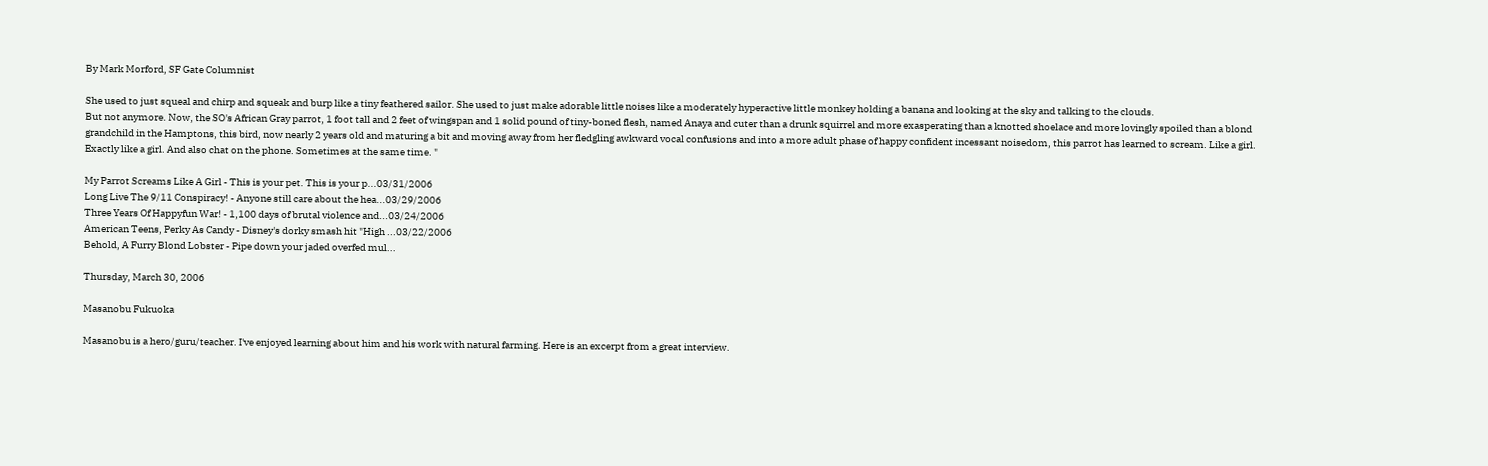By Mark Morford, SF Gate Columnist

She used to just squeal and chirp and squeak and burp like a tiny feathered sailor. She used to just make adorable little noises like a moderately hyperactive little monkey holding a banana and looking at the sky and talking to the clouds.
But not anymore. Now, the SO's African Gray parrot, 1 foot tall and 2 feet of wingspan and 1 solid pound of tiny-boned flesh, named Anaya and cuter than a drunk squirrel and more exasperating than a knotted shoelace and more lovingly spoiled than a blond grandchild in the Hamptons, this bird, now nearly 2 years old and maturing a bit and moving away from her fledgling awkward vocal confusions and into a more adult phase of happy confident incessant noisedom, this parrot has learned to scream. Like a girl. Exactly like a girl. And also chat on the phone. Sometimes at the same time. "

My Parrot Screams Like A Girl - This is your pet. This is your p...03/31/2006
Long Live The 9/11 Conspiracy! - Anyone still care about the hea...03/29/2006
Three Years Of Happyfun War! - 1,100 days of brutal violence and...03/24/2006
American Teens, Perky As Candy - Disney's dorky smash hit "High ...03/22/2006
Behold, A Furry Blond Lobster - Pipe down your jaded overfed mul...

Thursday, March 30, 2006

Masanobu Fukuoka

Masanobu is a hero/guru/teacher. I've enjoyed learning about him and his work with natural farming. Here is an excerpt from a great interview.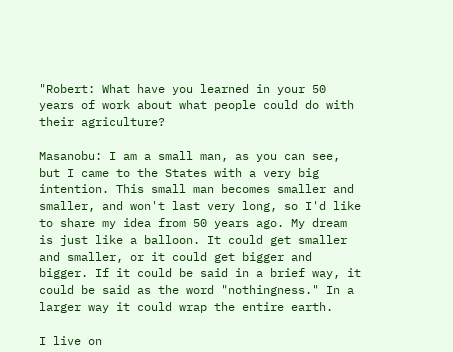"Robert: What have you learned in your 50 years of work about what people could do with their agriculture?

Masanobu: I am a small man, as you can see, but I came to the States with a very big intention. This small man becomes smaller and smaller, and won't last very long, so I'd like to share my idea from 50 years ago. My dream is just like a balloon. It could get smaller and smaller, or it could get bigger and bigger. If it could be said in a brief way, it could be said as the word "nothingness." In a larger way it could wrap the entire earth.

I live on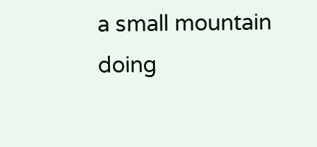a small mountain doing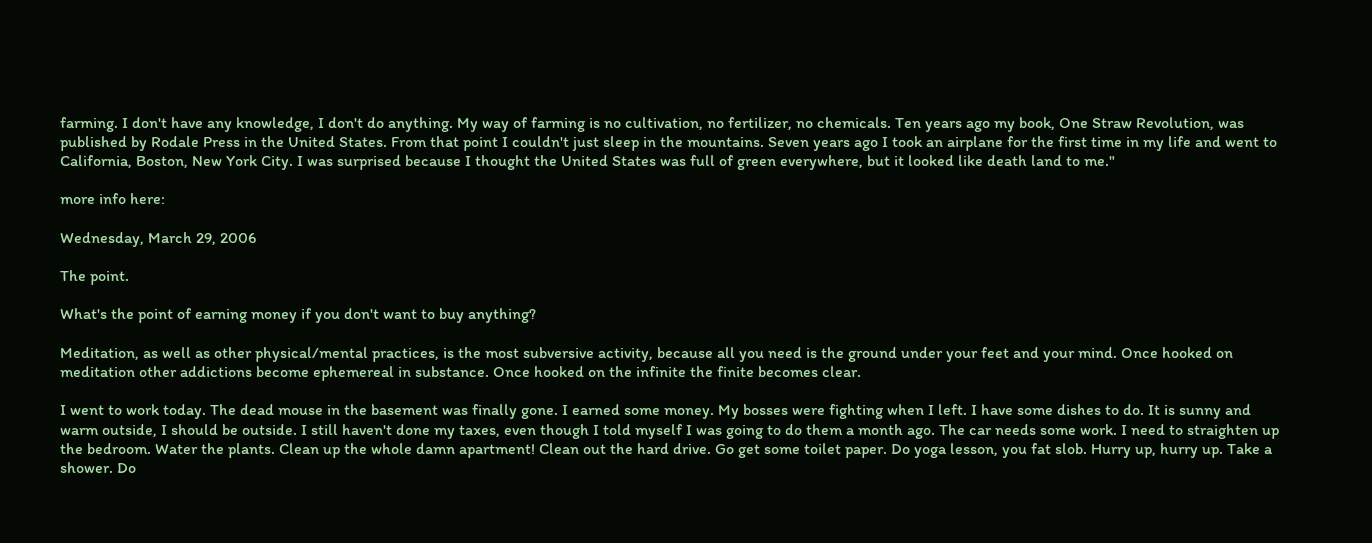farming. I don't have any knowledge, I don't do anything. My way of farming is no cultivation, no fertilizer, no chemicals. Ten years ago my book, One Straw Revolution, was published by Rodale Press in the United States. From that point I couldn't just sleep in the mountains. Seven years ago I took an airplane for the first time in my life and went to California, Boston, New York City. I was surprised because I thought the United States was full of green everywhere, but it looked like death land to me."

more info here:

Wednesday, March 29, 2006

The point.

What's the point of earning money if you don't want to buy anything?

Meditation, as well as other physical/mental practices, is the most subversive activity, because all you need is the ground under your feet and your mind. Once hooked on meditation other addictions become ephemereal in substance. Once hooked on the infinite the finite becomes clear.

I went to work today. The dead mouse in the basement was finally gone. I earned some money. My bosses were fighting when I left. I have some dishes to do. It is sunny and warm outside, I should be outside. I still haven't done my taxes, even though I told myself I was going to do them a month ago. The car needs some work. I need to straighten up the bedroom. Water the plants. Clean up the whole damn apartment! Clean out the hard drive. Go get some toilet paper. Do yoga lesson, you fat slob. Hurry up, hurry up. Take a shower. Do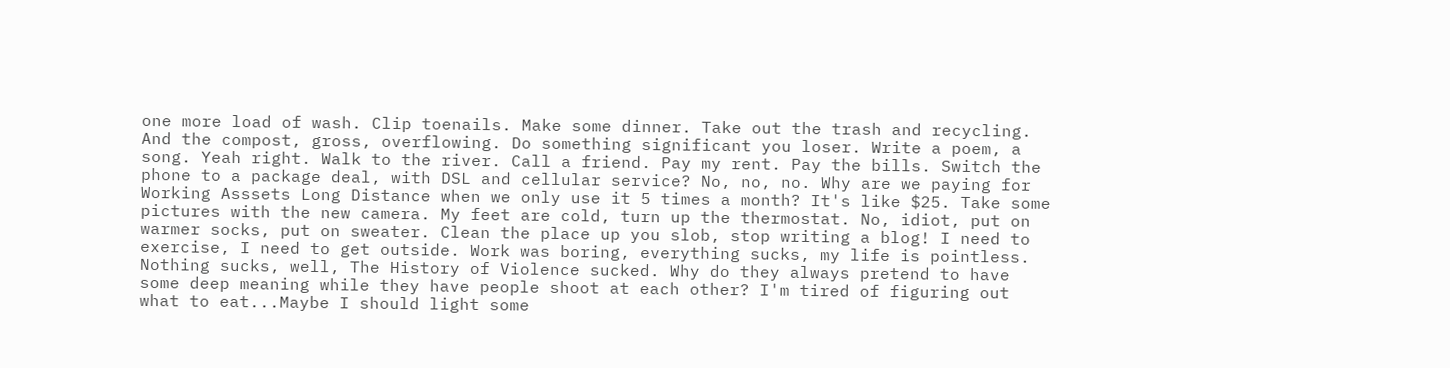one more load of wash. Clip toenails. Make some dinner. Take out the trash and recycling. And the compost, gross, overflowing. Do something significant you loser. Write a poem, a song. Yeah right. Walk to the river. Call a friend. Pay my rent. Pay the bills. Switch the phone to a package deal, with DSL and cellular service? No, no, no. Why are we paying for Working Asssets Long Distance when we only use it 5 times a month? It's like $25. Take some pictures with the new camera. My feet are cold, turn up the thermostat. No, idiot, put on warmer socks, put on sweater. Clean the place up you slob, stop writing a blog! I need to exercise, I need to get outside. Work was boring, everything sucks, my life is pointless. Nothing sucks, well, The History of Violence sucked. Why do they always pretend to have some deep meaning while they have people shoot at each other? I'm tired of figuring out what to eat...Maybe I should light some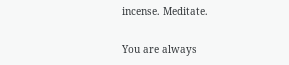incense. Meditate.

You are always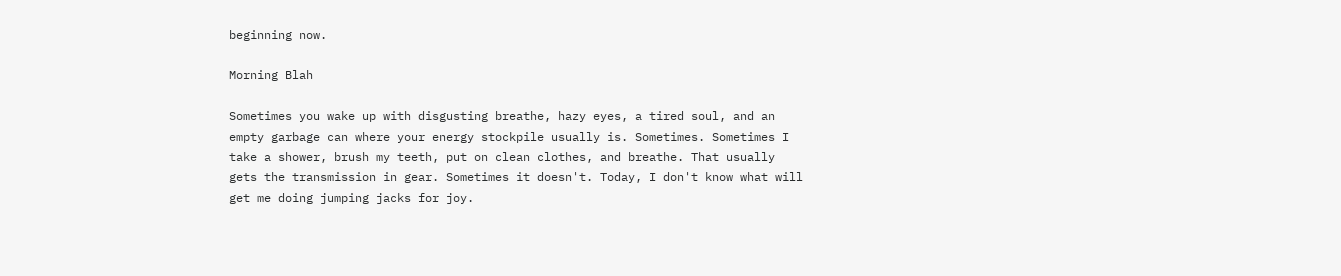beginning now.

Morning Blah

Sometimes you wake up with disgusting breathe, hazy eyes, a tired soul, and an empty garbage can where your energy stockpile usually is. Sometimes. Sometimes I take a shower, brush my teeth, put on clean clothes, and breathe. That usually gets the transmission in gear. Sometimes it doesn't. Today, I don't know what will get me doing jumping jacks for joy.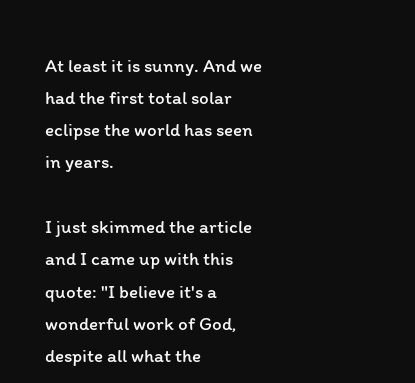At least it is sunny. And we had the first total solar eclipse the world has seen in years.

I just skimmed the article and I came up with this quote: "I believe it's a wonderful work of God, despite all what the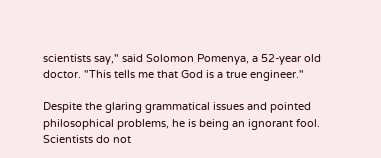scientists say," said Solomon Pomenya, a 52-year old doctor. "This tells me that God is a true engineer."

Despite the glaring grammatical issues and pointed philosophical problems, he is being an ignorant fool. Scientists do not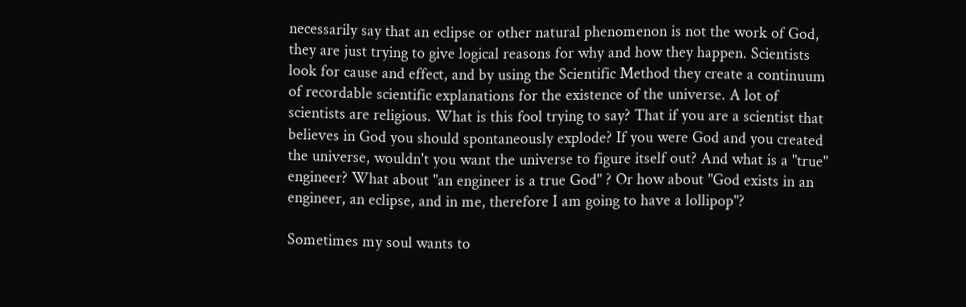necessarily say that an eclipse or other natural phenomenon is not the work of God, they are just trying to give logical reasons for why and how they happen. Scientists look for cause and effect, and by using the Scientific Method they create a continuum of recordable scientific explanations for the existence of the universe. A lot of scientists are religious. What is this fool trying to say? That if you are a scientist that believes in God you should spontaneously explode? If you were God and you created the universe, wouldn't you want the universe to figure itself out? And what is a "true" engineer? What about "an engineer is a true God" ? Or how about "God exists in an engineer, an eclipse, and in me, therefore I am going to have a lollipop"?

Sometimes my soul wants to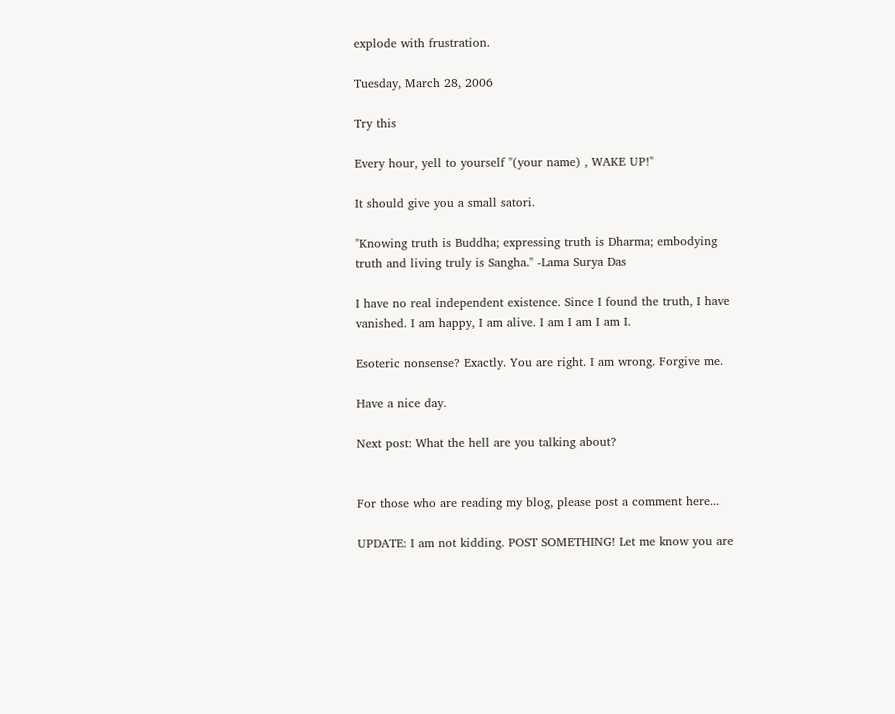explode with frustration.

Tuesday, March 28, 2006

Try this

Every hour, yell to yourself "(your name) , WAKE UP!"

It should give you a small satori.

"Knowing truth is Buddha; expressing truth is Dharma; embodying truth and living truly is Sangha." -Lama Surya Das

I have no real independent existence. Since I found the truth, I have vanished. I am happy, I am alive. I am I am I am I.

Esoteric nonsense? Exactly. You are right. I am wrong. Forgive me.

Have a nice day.

Next post: What the hell are you talking about?


For those who are reading my blog, please post a comment here...

UPDATE: I am not kidding. POST SOMETHING! Let me know you are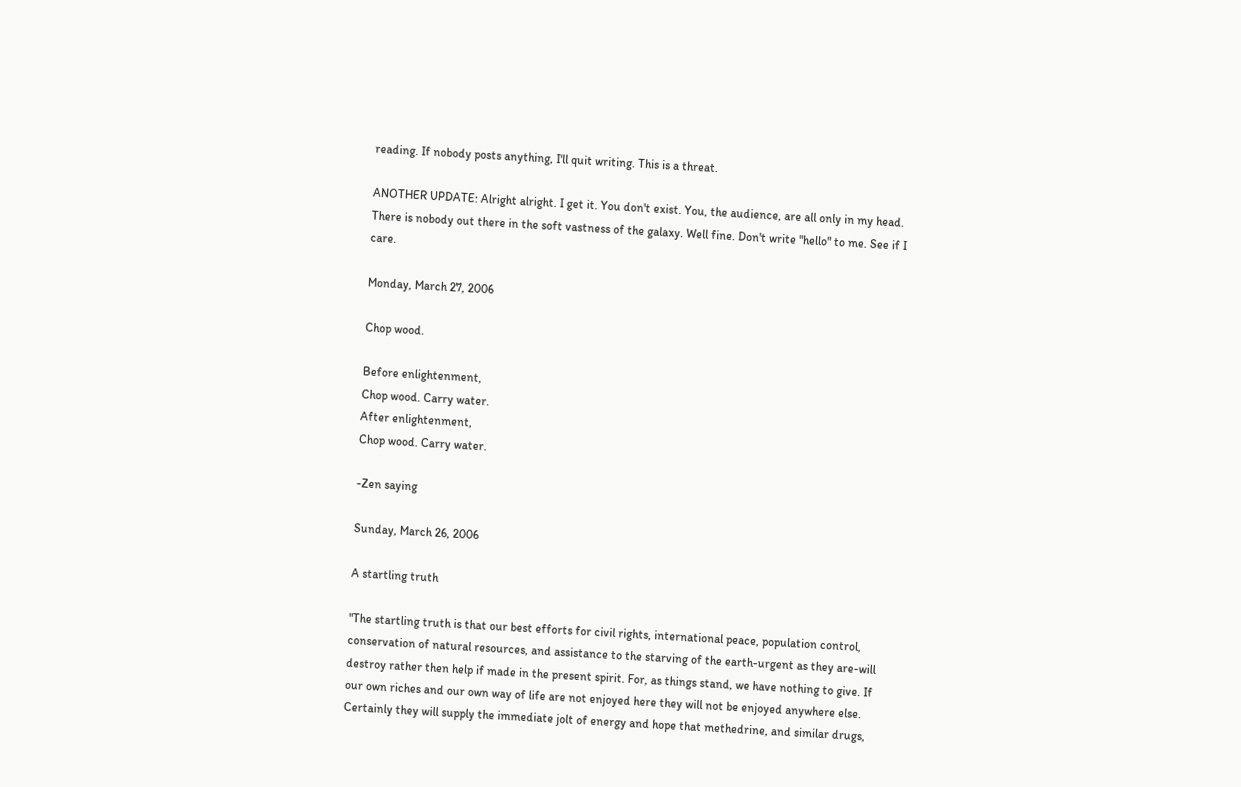reading. If nobody posts anything, I'll quit writing. This is a threat.

ANOTHER UPDATE: Alright alright. I get it. You don't exist. You, the audience, are all only in my head. There is nobody out there in the soft vastness of the galaxy. Well fine. Don't write "hello" to me. See if I care.

Monday, March 27, 2006

Chop wood.

Before enlightenment,
Chop wood. Carry water.
After enlightenment,
Chop wood. Carry water.

-Zen saying

Sunday, March 26, 2006

A startling truth

"The startling truth is that our best efforts for civil rights, international peace, population control, conservation of natural resources, and assistance to the starving of the earth-urgent as they are-will destroy rather then help if made in the present spirit. For, as things stand, we have nothing to give. If our own riches and our own way of life are not enjoyed here they will not be enjoyed anywhere else. Certainly they will supply the immediate jolt of energy and hope that methedrine, and similar drugs,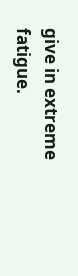give in extreme fatigue.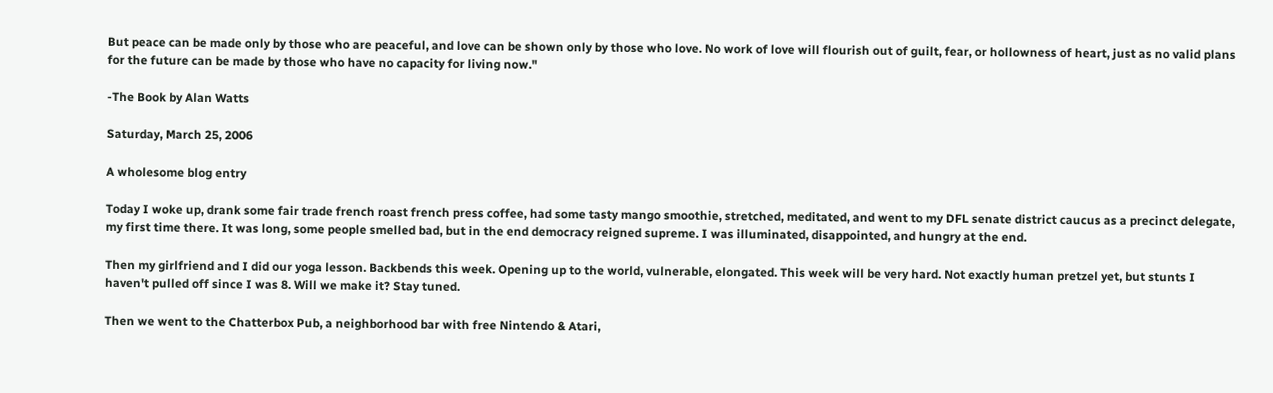But peace can be made only by those who are peaceful, and love can be shown only by those who love. No work of love will flourish out of guilt, fear, or hollowness of heart, just as no valid plans for the future can be made by those who have no capacity for living now."

-The Book by Alan Watts

Saturday, March 25, 2006

A wholesome blog entry

Today I woke up, drank some fair trade french roast french press coffee, had some tasty mango smoothie, stretched, meditated, and went to my DFL senate district caucus as a precinct delegate, my first time there. It was long, some people smelled bad, but in the end democracy reigned supreme. I was illuminated, disappointed, and hungry at the end.

Then my girlfriend and I did our yoga lesson. Backbends this week. Opening up to the world, vulnerable, elongated. This week will be very hard. Not exactly human pretzel yet, but stunts I haven't pulled off since I was 8. Will we make it? Stay tuned.

Then we went to the Chatterbox Pub, a neighborhood bar with free Nintendo & Atari,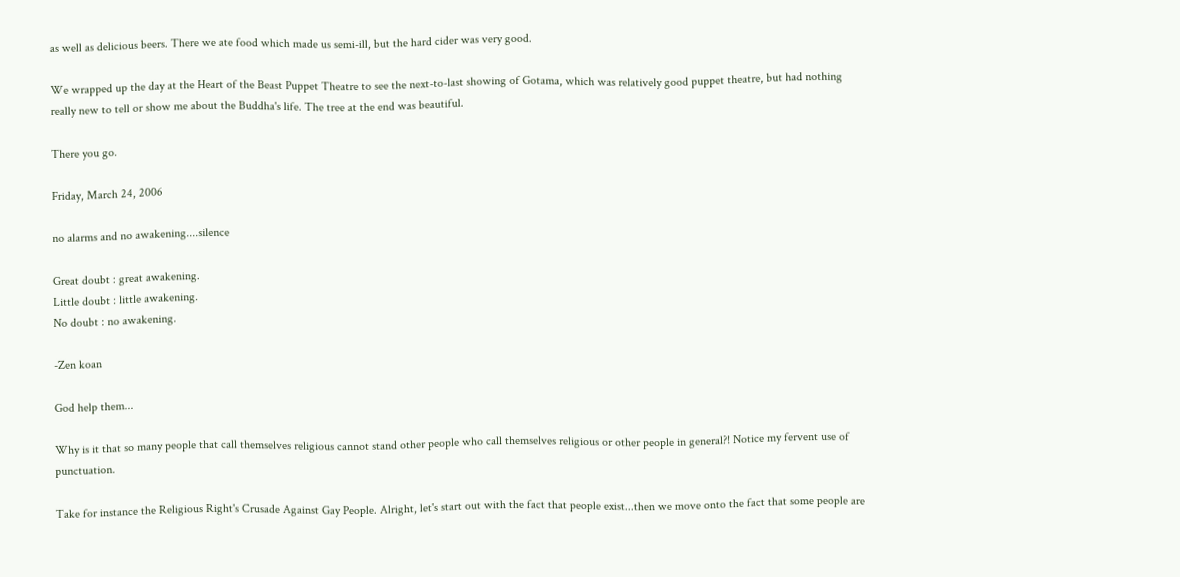as well as delicious beers. There we ate food which made us semi-ill, but the hard cider was very good.

We wrapped up the day at the Heart of the Beast Puppet Theatre to see the next-to-last showing of Gotama, which was relatively good puppet theatre, but had nothing really new to tell or show me about the Buddha's life. The tree at the end was beautiful.

There you go.

Friday, March 24, 2006

no alarms and no awakening....silence

Great doubt : great awakening.
Little doubt : little awakening.
No doubt : no awakening.

-Zen koan

God help them...

Why is it that so many people that call themselves religious cannot stand other people who call themselves religious or other people in general?! Notice my fervent use of punctuation.

Take for instance the Religious Right's Crusade Against Gay People. Alright, let's start out with the fact that people exist...then we move onto the fact that some people are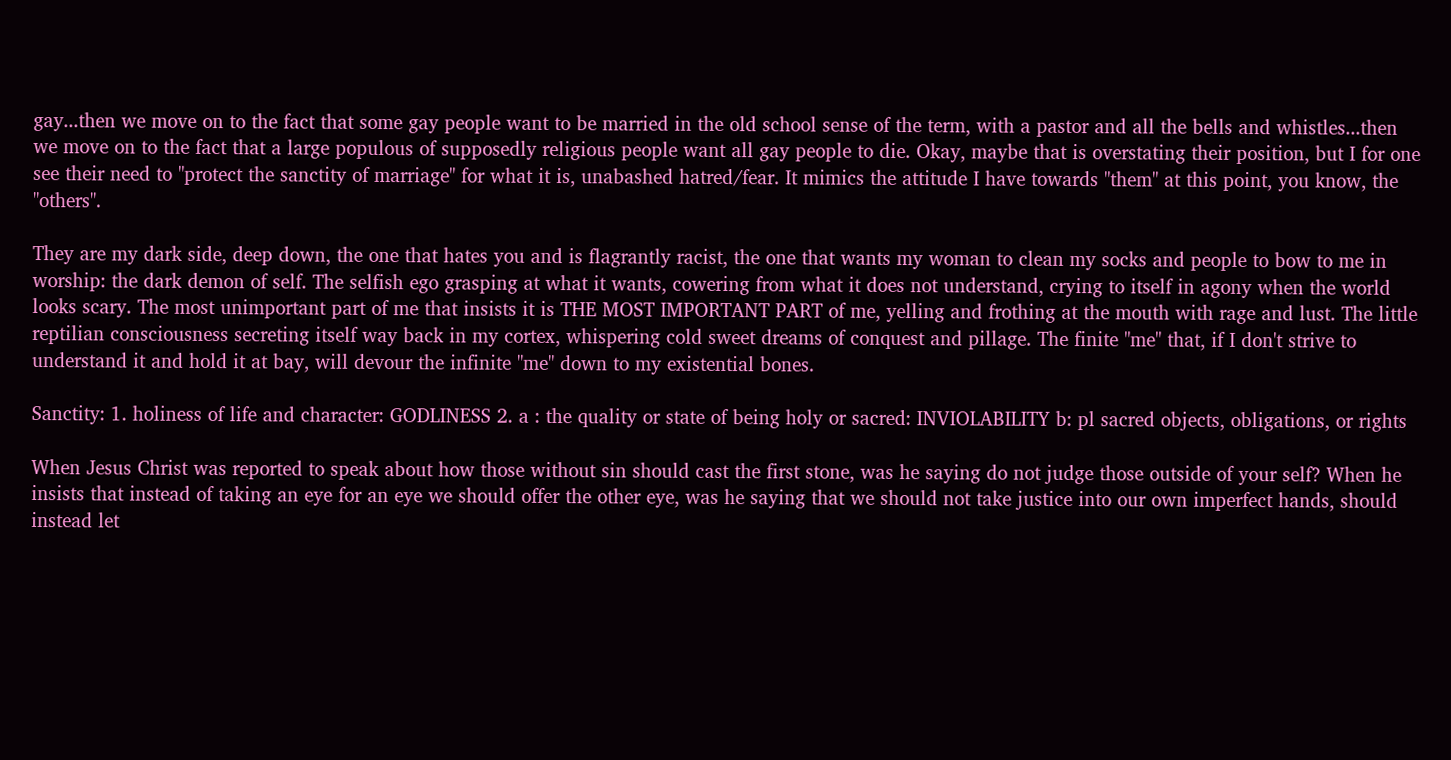gay...then we move on to the fact that some gay people want to be married in the old school sense of the term, with a pastor and all the bells and whistles...then we move on to the fact that a large populous of supposedly religious people want all gay people to die. Okay, maybe that is overstating their position, but I for one see their need to "protect the sanctity of marriage" for what it is, unabashed hatred/fear. It mimics the attitude I have towards "them" at this point, you know, the "others".

They are my dark side, deep down, the one that hates you and is flagrantly racist, the one that wants my woman to clean my socks and people to bow to me in worship: the dark demon of self. The selfish ego grasping at what it wants, cowering from what it does not understand, crying to itself in agony when the world looks scary. The most unimportant part of me that insists it is THE MOST IMPORTANT PART of me, yelling and frothing at the mouth with rage and lust. The little reptilian consciousness secreting itself way back in my cortex, whispering cold sweet dreams of conquest and pillage. The finite "me" that, if I don't strive to understand it and hold it at bay, will devour the infinite "me" down to my existential bones.

Sanctity: 1. holiness of life and character: GODLINESS 2. a : the quality or state of being holy or sacred: INVIOLABILITY b: pl sacred objects, obligations, or rights

When Jesus Christ was reported to speak about how those without sin should cast the first stone, was he saying do not judge those outside of your self? When he insists that instead of taking an eye for an eye we should offer the other eye, was he saying that we should not take justice into our own imperfect hands, should instead let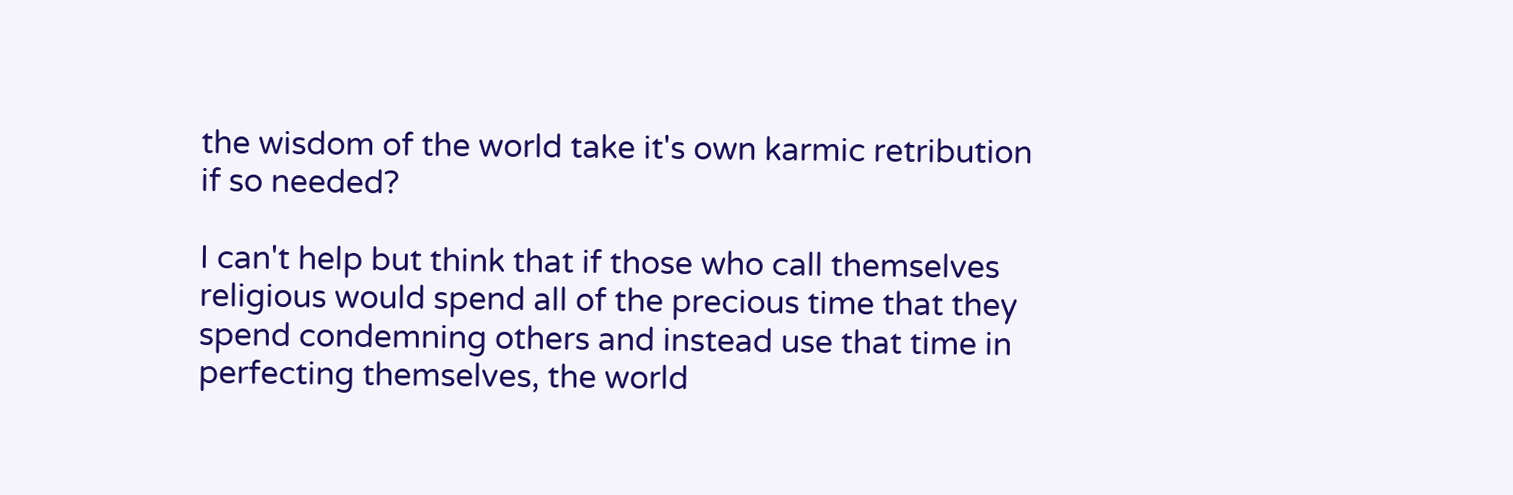the wisdom of the world take it's own karmic retribution if so needed?

I can't help but think that if those who call themselves religious would spend all of the precious time that they spend condemning others and instead use that time in perfecting themselves, the world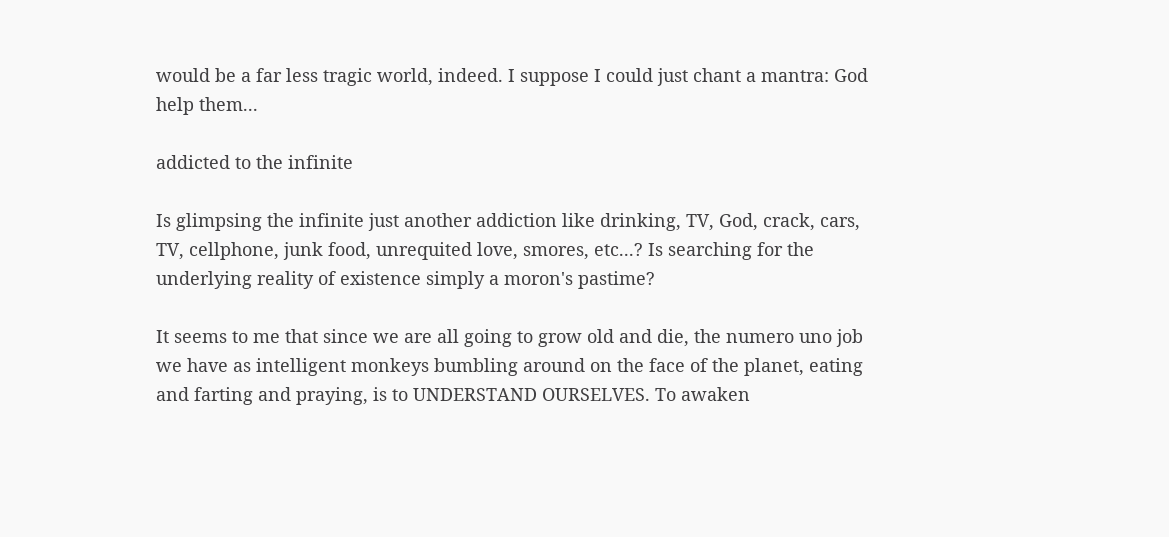would be a far less tragic world, indeed. I suppose I could just chant a mantra: God help them...

addicted to the infinite

Is glimpsing the infinite just another addiction like drinking, TV, God, crack, cars, TV, cellphone, junk food, unrequited love, smores, etc...? Is searching for the underlying reality of existence simply a moron's pastime?

It seems to me that since we are all going to grow old and die, the numero uno job we have as intelligent monkeys bumbling around on the face of the planet, eating and farting and praying, is to UNDERSTAND OURSELVES. To awaken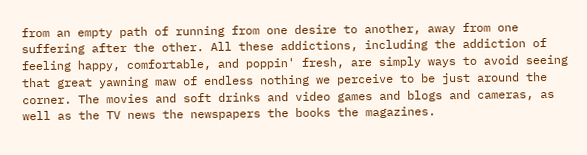from an empty path of running from one desire to another, away from one suffering after the other. All these addictions, including the addiction of feeling happy, comfortable, and poppin' fresh, are simply ways to avoid seeing that great yawning maw of endless nothing we perceive to be just around the corner. The movies and soft drinks and video games and blogs and cameras, as well as the TV news the newspapers the books the magazines.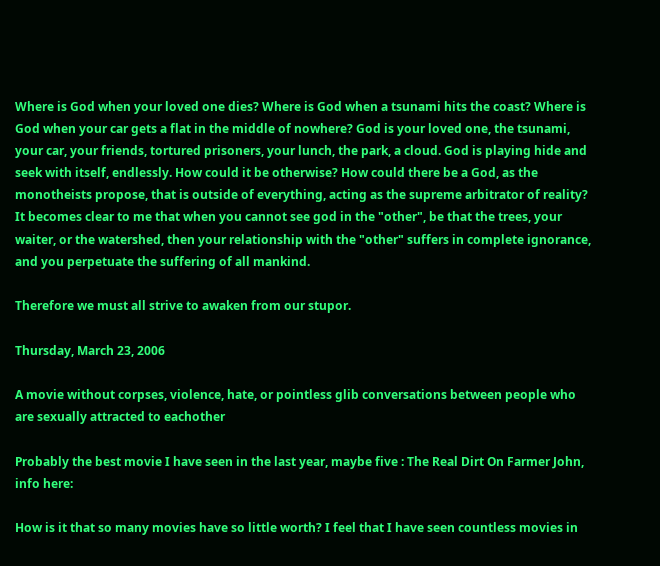Where is God when your loved one dies? Where is God when a tsunami hits the coast? Where is God when your car gets a flat in the middle of nowhere? God is your loved one, the tsunami, your car, your friends, tortured prisoners, your lunch, the park, a cloud. God is playing hide and seek with itself, endlessly. How could it be otherwise? How could there be a God, as the monotheists propose, that is outside of everything, acting as the supreme arbitrator of reality? It becomes clear to me that when you cannot see god in the "other", be that the trees, your waiter, or the watershed, then your relationship with the "other" suffers in complete ignorance, and you perpetuate the suffering of all mankind.

Therefore we must all strive to awaken from our stupor.

Thursday, March 23, 2006

A movie without corpses, violence, hate, or pointless glib conversations between people who are sexually attracted to eachother

Probably the best movie I have seen in the last year, maybe five : The Real Dirt On Farmer John, info here:

How is it that so many movies have so little worth? I feel that I have seen countless movies in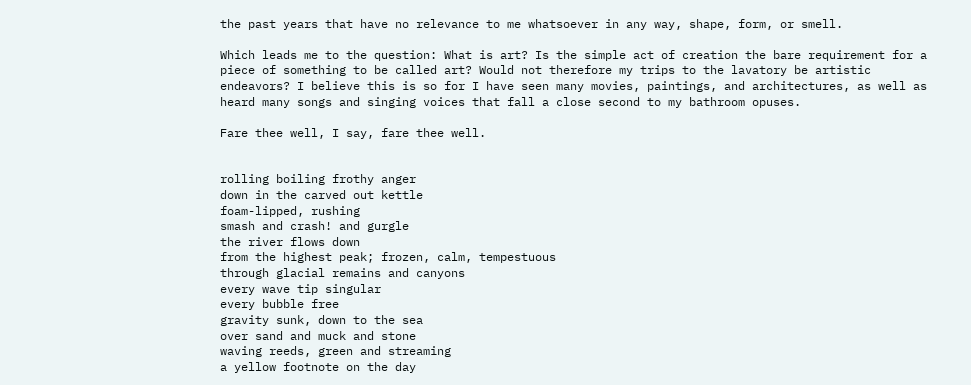the past years that have no relevance to me whatsoever in any way, shape, form, or smell.

Which leads me to the question: What is art? Is the simple act of creation the bare requirement for a piece of something to be called art? Would not therefore my trips to the lavatory be artistic endeavors? I believe this is so for I have seen many movies, paintings, and architectures, as well as heard many songs and singing voices that fall a close second to my bathroom opuses.

Fare thee well, I say, fare thee well.


rolling boiling frothy anger
down in the carved out kettle
foam-lipped, rushing
smash and crash! and gurgle
the river flows down
from the highest peak; frozen, calm, tempestuous
through glacial remains and canyons
every wave tip singular
every bubble free
gravity sunk, down to the sea
over sand and muck and stone
waving reeds, green and streaming
a yellow footnote on the day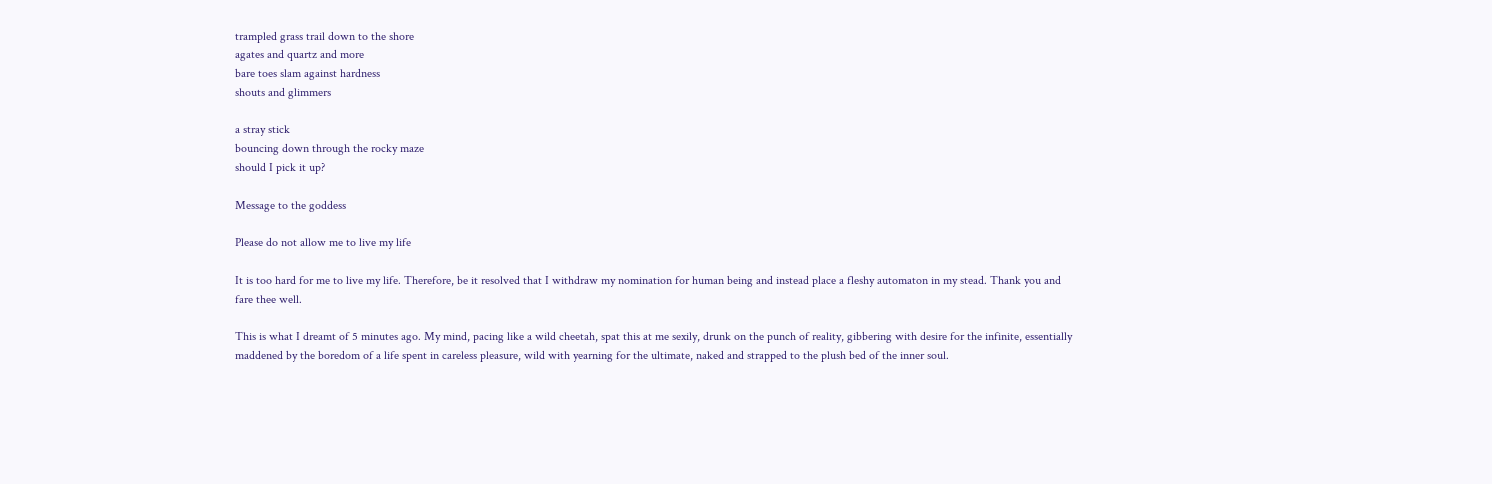trampled grass trail down to the shore
agates and quartz and more
bare toes slam against hardness
shouts and glimmers

a stray stick
bouncing down through the rocky maze
should I pick it up?

Message to the goddess

Please do not allow me to live my life

It is too hard for me to live my life. Therefore, be it resolved that I withdraw my nomination for human being and instead place a fleshy automaton in my stead. Thank you and fare thee well.

This is what I dreamt of 5 minutes ago. My mind, pacing like a wild cheetah, spat this at me sexily, drunk on the punch of reality, gibbering with desire for the infinite, essentially maddened by the boredom of a life spent in careless pleasure, wild with yearning for the ultimate, naked and strapped to the plush bed of the inner soul.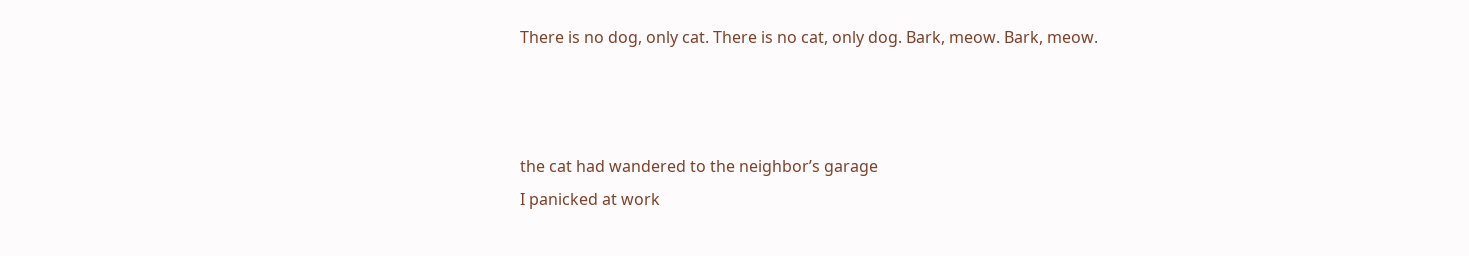There is no dog, only cat. There is no cat, only dog. Bark, meow. Bark, meow.



the cat had wandered to the neighbor’s garage
I panicked at work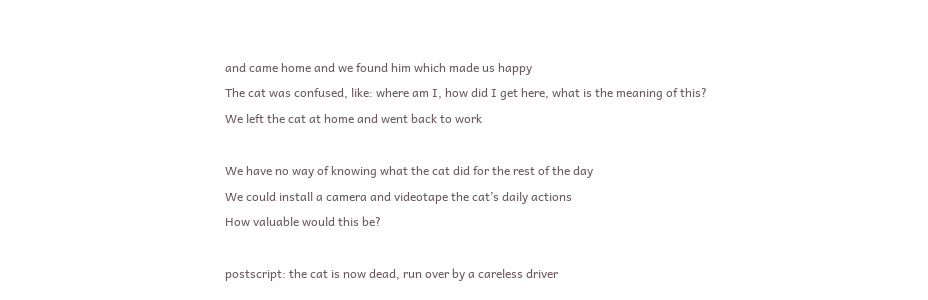and came home and we found him which made us happy
The cat was confused, like: where am I, how did I get here, what is the meaning of this?
We left the cat at home and went back to work

We have no way of knowing what the cat did for the rest of the day
We could install a camera and videotape the cat’s daily actions
How valuable would this be?

postscript: the cat is now dead, run over by a careless driver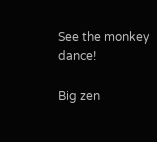See the monkey dance!

Big zen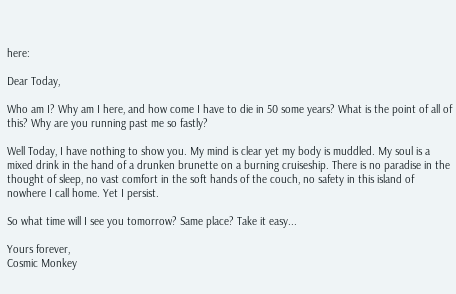here:

Dear Today,

Who am I? Why am I here, and how come I have to die in 50 some years? What is the point of all of this? Why are you running past me so fastly?

Well Today, I have nothing to show you. My mind is clear yet my body is muddled. My soul is a mixed drink in the hand of a drunken brunette on a burning cruiseship. There is no paradise in the thought of sleep, no vast comfort in the soft hands of the couch, no safety in this island of nowhere I call home. Yet I persist.

So what time will I see you tomorrow? Same place? Take it easy...

Yours forever,
Cosmic Monkey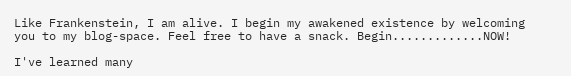Like Frankenstein, I am alive. I begin my awakened existence by welcoming you to my blog-space. Feel free to have a snack. Begin.............NOW!

I've learned many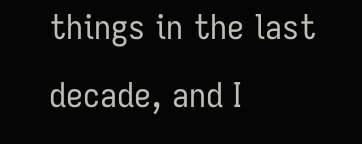things in the last decade, and I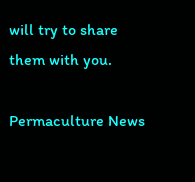will try to share them with you.

Permaculture News